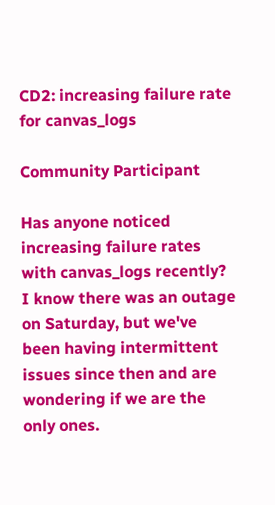CD2: increasing failure rate for canvas_logs

Community Participant

Has anyone noticed increasing failure rates with canvas_logs recently? I know there was an outage on Saturday, but we've been having intermittent issues since then and are wondering if we are the only ones.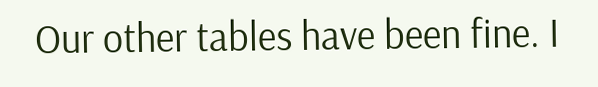Our other tables have been fine. I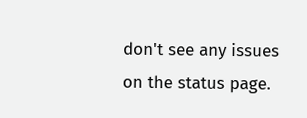don't see any issues on the status page.